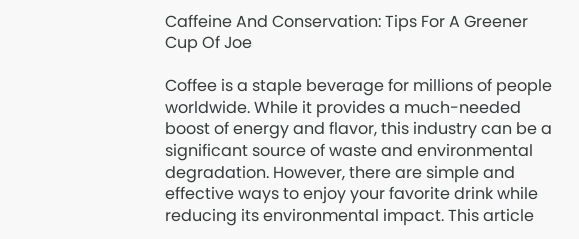Caffeine And Conservation: Tips For A Greener Cup Of Joe

Coffee is a staple beverage for millions of people worldwide. While it provides a much-needed boost of energy and flavor, this industry can be a significant source of waste and environmental degradation. However, there are simple and effective ways to enjoy your favorite drink while reducing its environmental impact. This article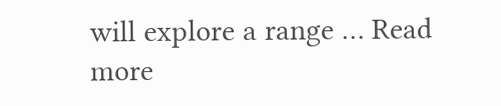will explore a range … Read more